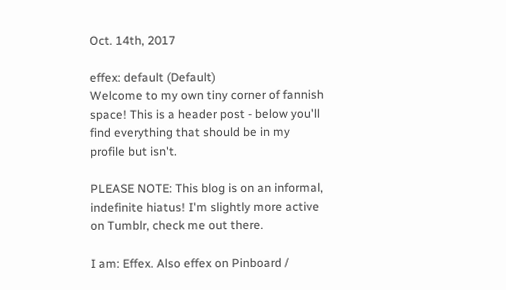Oct. 14th, 2017

effex: default (Default)
Welcome to my own tiny corner of fannish space! This is a header post - below you'll find everything that should be in my profile but isn't.

PLEASE NOTE: This blog is on an informal, indefinite hiatus! I'm slightly more active on Tumblr, check me out there.

I am: Effex. Also effex on Pinboard /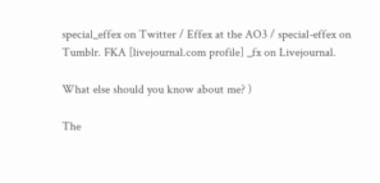special_effex on Twitter / Effex at the AO3 / special-effex on Tumblr. FKA [livejournal.com profile] _fx on Livejournal.

What else should you know about me? )

The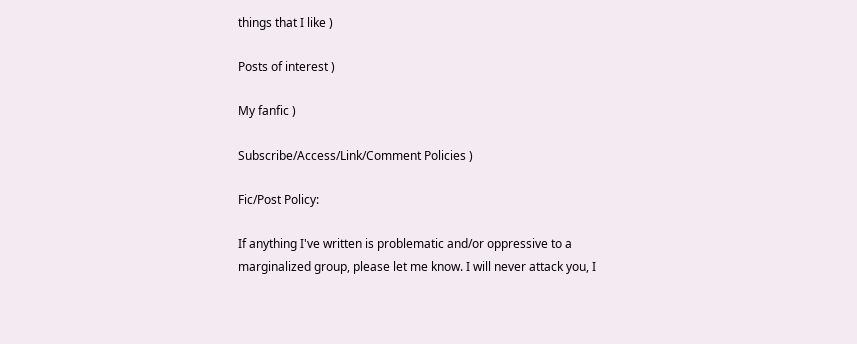things that I like )

Posts of interest )

My fanfic )

Subscribe/Access/Link/Comment Policies )

Fic/Post Policy:

If anything I've written is problematic and/or oppressive to a marginalized group, please let me know. I will never attack you, I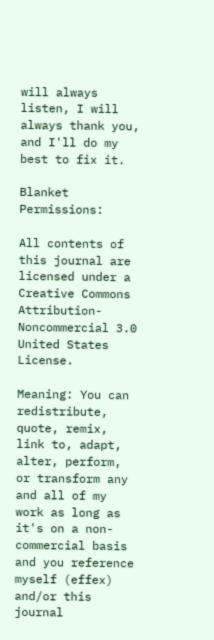will always listen, I will always thank you, and I'll do my best to fix it.

Blanket Permissions:

All contents of this journal are licensed under a Creative Commons Attribution-Noncommercial 3.0 United States License.

Meaning: You can redistribute, quote, remix, link to, adapt, alter, perform, or transform any and all of my work as long as it's on a non-commercial basis and you reference myself (effex) and/or this journal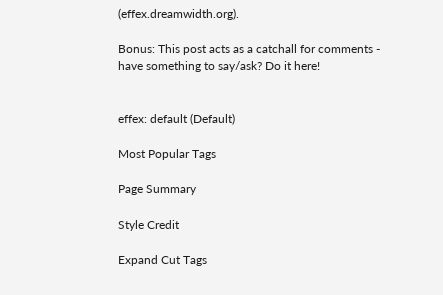(effex.dreamwidth.org).

Bonus: This post acts as a catchall for comments - have something to say/ask? Do it here!


effex: default (Default)

Most Popular Tags

Page Summary

Style Credit

Expand Cut Tags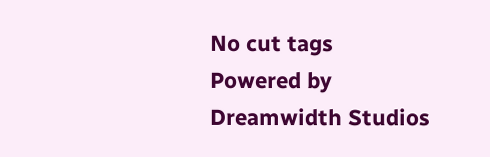No cut tags
Powered by Dreamwidth Studios